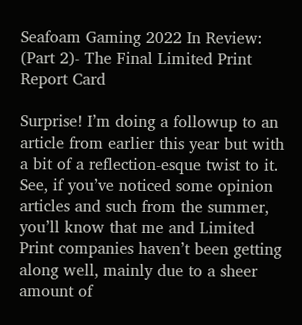Seafoam Gaming 2022 In Review: (Part 2)- The Final Limited Print Report Card

Surprise! I’m doing a followup to an article from earlier this year but with a bit of a reflection-esque twist to it. See, if you’ve noticed some opinion articles and such from the summer, you’ll know that me and Limited Print companies haven’t been getting along well, mainly due to a sheer amount of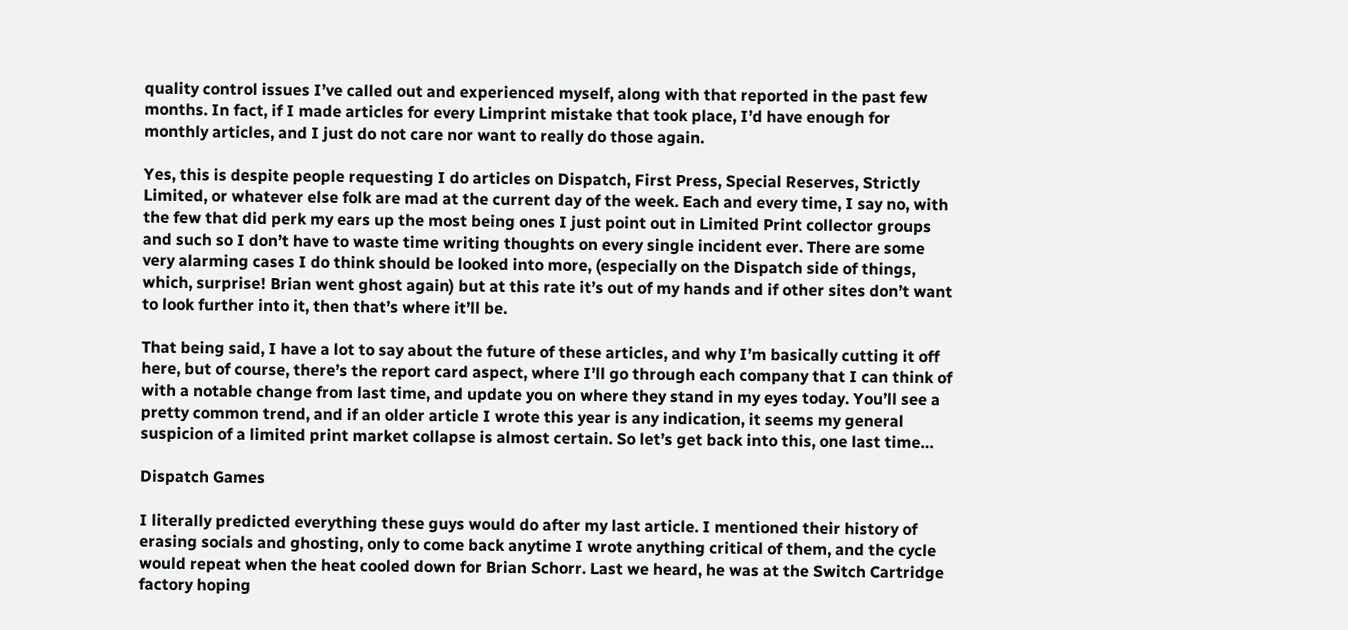quality control issues I’ve called out and experienced myself, along with that reported in the past few months. In fact, if I made articles for every Limprint mistake that took place, I’d have enough for monthly articles, and I just do not care nor want to really do those again.

Yes, this is despite people requesting I do articles on Dispatch, First Press, Special Reserves, Strictly Limited, or whatever else folk are mad at the current day of the week. Each and every time, I say no, with the few that did perk my ears up the most being ones I just point out in Limited Print collector groups and such so I don’t have to waste time writing thoughts on every single incident ever. There are some very alarming cases I do think should be looked into more, (especially on the Dispatch side of things, which, surprise! Brian went ghost again) but at this rate it’s out of my hands and if other sites don’t want to look further into it, then that’s where it’ll be.

That being said, I have a lot to say about the future of these articles, and why I’m basically cutting it off here, but of course, there’s the report card aspect, where I’ll go through each company that I can think of with a notable change from last time, and update you on where they stand in my eyes today. You’ll see a pretty common trend, and if an older article I wrote this year is any indication, it seems my general suspicion of a limited print market collapse is almost certain. So let’s get back into this, one last time…

Dispatch Games

I literally predicted everything these guys would do after my last article. I mentioned their history of erasing socials and ghosting, only to come back anytime I wrote anything critical of them, and the cycle would repeat when the heat cooled down for Brian Schorr. Last we heard, he was at the Switch Cartridge factory hoping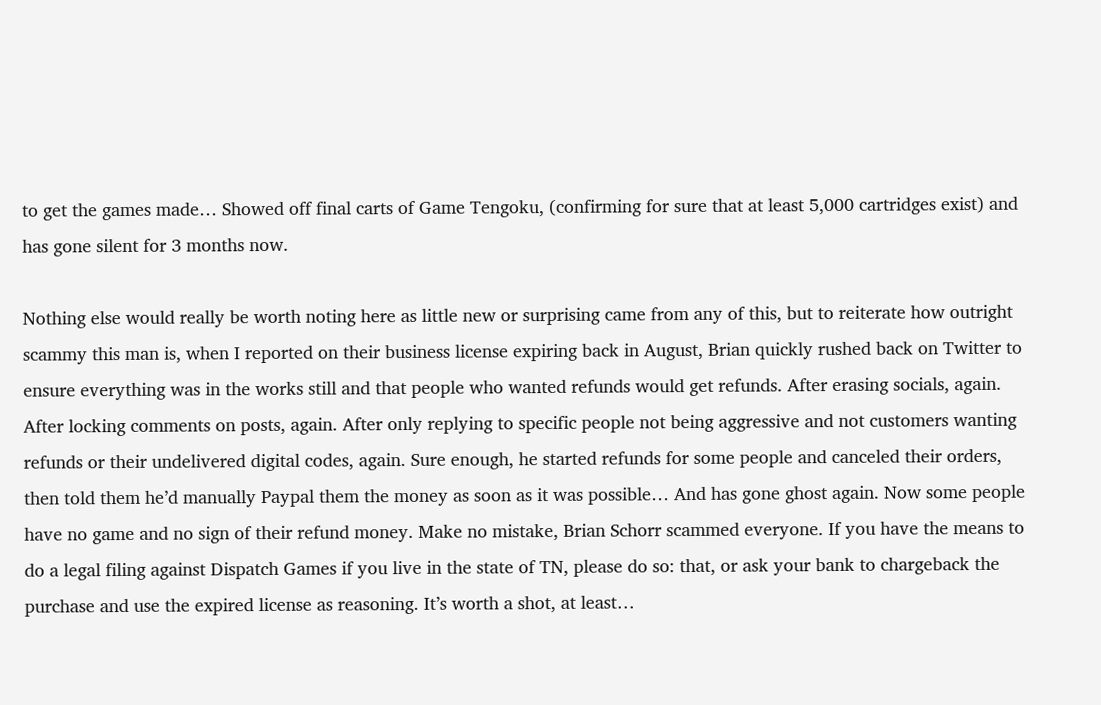to get the games made… Showed off final carts of Game Tengoku, (confirming for sure that at least 5,000 cartridges exist) and has gone silent for 3 months now.

Nothing else would really be worth noting here as little new or surprising came from any of this, but to reiterate how outright scammy this man is, when I reported on their business license expiring back in August, Brian quickly rushed back on Twitter to ensure everything was in the works still and that people who wanted refunds would get refunds. After erasing socials, again. After locking comments on posts, again. After only replying to specific people not being aggressive and not customers wanting refunds or their undelivered digital codes, again. Sure enough, he started refunds for some people and canceled their orders, then told them he’d manually Paypal them the money as soon as it was possible… And has gone ghost again. Now some people have no game and no sign of their refund money. Make no mistake, Brian Schorr scammed everyone. If you have the means to do a legal filing against Dispatch Games if you live in the state of TN, please do so: that, or ask your bank to chargeback the purchase and use the expired license as reasoning. It’s worth a shot, at least…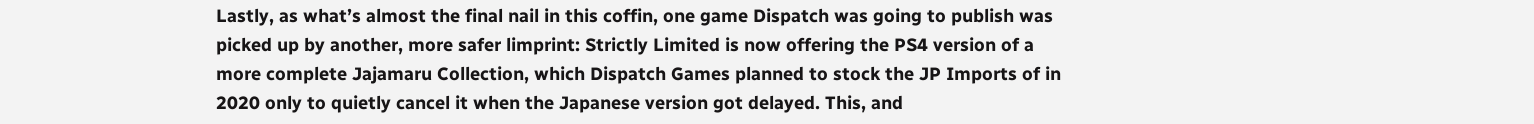Lastly, as what’s almost the final nail in this coffin, one game Dispatch was going to publish was picked up by another, more safer limprint: Strictly Limited is now offering the PS4 version of a more complete Jajamaru Collection, which Dispatch Games planned to stock the JP Imports of in 2020 only to quietly cancel it when the Japanese version got delayed. This, and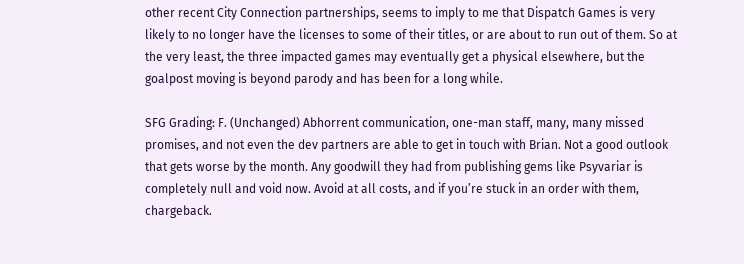other recent City Connection partnerships, seems to imply to me that Dispatch Games is very likely to no longer have the licenses to some of their titles, or are about to run out of them. So at the very least, the three impacted games may eventually get a physical elsewhere, but the goalpost moving is beyond parody and has been for a long while.

SFG Grading: F. (Unchanged) Abhorrent communication, one-man staff, many, many missed promises, and not even the dev partners are able to get in touch with Brian. Not a good outlook that gets worse by the month. Any goodwill they had from publishing gems like Psyvariar is completely null and void now. Avoid at all costs, and if you’re stuck in an order with them, chargeback.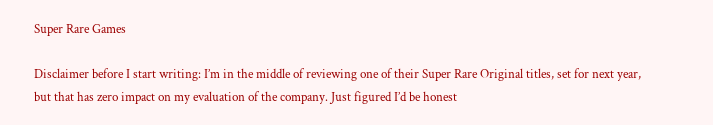Super Rare Games

Disclaimer before I start writing: I’m in the middle of reviewing one of their Super Rare Original titles, set for next year, but that has zero impact on my evaluation of the company. Just figured I’d be honest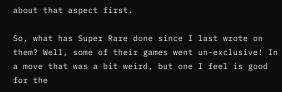about that aspect first.

So, what has Super Rare done since I last wrote on them? Well, some of their games went un-exclusive! In a move that was a bit weird, but one I feel is good for the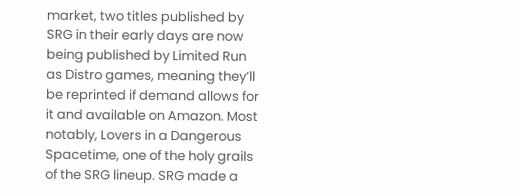market, two titles published by SRG in their early days are now being published by Limited Run as Distro games, meaning they’ll be reprinted if demand allows for it and available on Amazon. Most notably, Lovers in a Dangerous Spacetime, one of the holy grails of the SRG lineup. SRG made a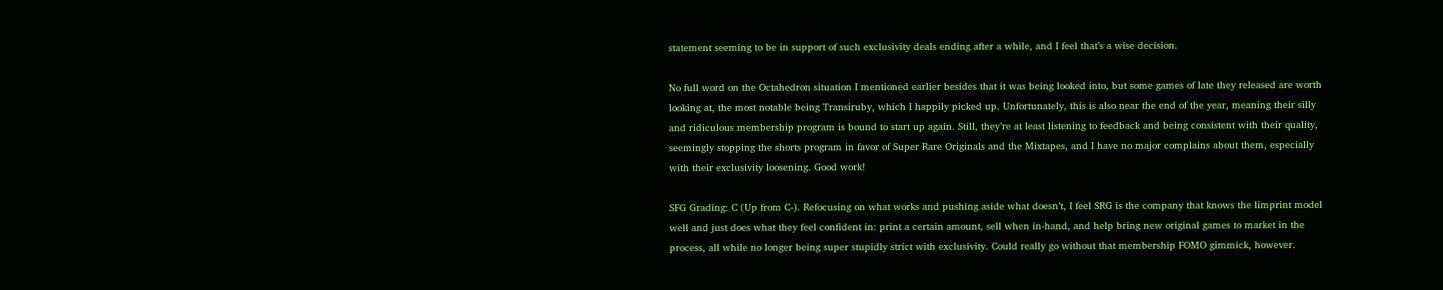statement seeming to be in support of such exclusivity deals ending after a while, and I feel that’s a wise decision.

No full word on the Octahedron situation I mentioned earlier besides that it was being looked into, but some games of late they released are worth looking at, the most notable being Transiruby, which I happily picked up. Unfortunately, this is also near the end of the year, meaning their silly and ridiculous membership program is bound to start up again. Still, they’re at least listening to feedback and being consistent with their quality, seemingly stopping the shorts program in favor of Super Rare Originals and the Mixtapes, and I have no major complains about them, especially with their exclusivity loosening. Good work!

SFG Grading: C (Up from C-). Refocusing on what works and pushing aside what doesn’t, I feel SRG is the company that knows the limprint model well and just does what they feel confident in: print a certain amount, sell when in-hand, and help bring new original games to market in the process, all while no longer being super stupidly strict with exclusivity. Could really go without that membership FOMO gimmick, however.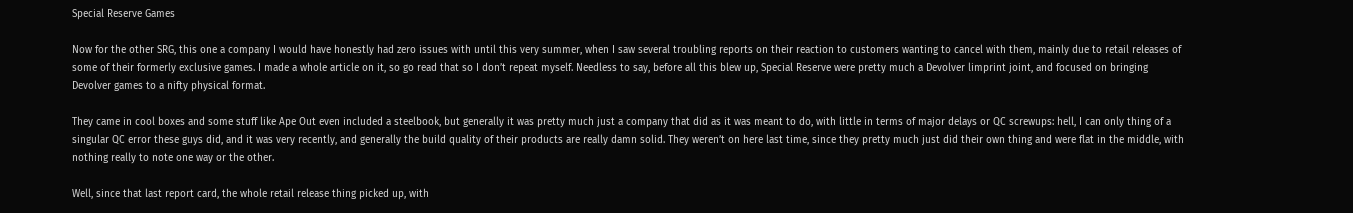Special Reserve Games

Now for the other SRG, this one a company I would have honestly had zero issues with until this very summer, when I saw several troubling reports on their reaction to customers wanting to cancel with them, mainly due to retail releases of some of their formerly exclusive games. I made a whole article on it, so go read that so I don’t repeat myself. Needless to say, before all this blew up, Special Reserve were pretty much a Devolver limprint joint, and focused on bringing Devolver games to a nifty physical format.

They came in cool boxes and some stuff like Ape Out even included a steelbook, but generally it was pretty much just a company that did as it was meant to do, with little in terms of major delays or QC screwups: hell, I can only thing of a singular QC error these guys did, and it was very recently, and generally the build quality of their products are really damn solid. They weren’t on here last time, since they pretty much just did their own thing and were flat in the middle, with nothing really to note one way or the other.

Well, since that last report card, the whole retail release thing picked up, with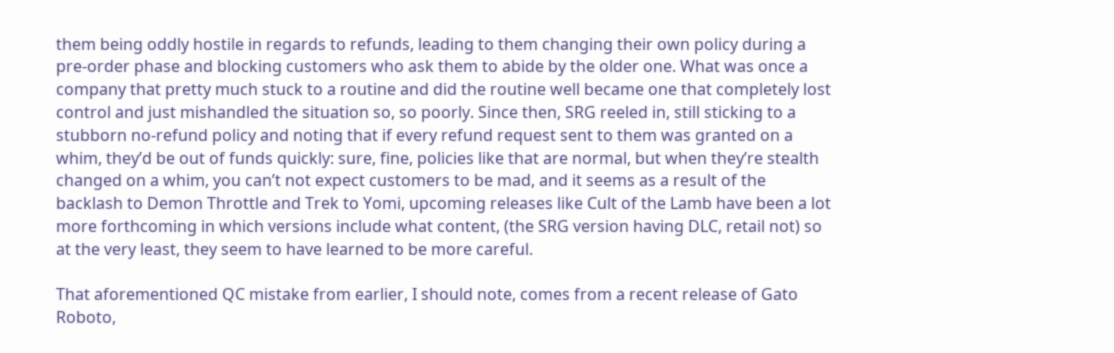them being oddly hostile in regards to refunds, leading to them changing their own policy during a pre-order phase and blocking customers who ask them to abide by the older one. What was once a company that pretty much stuck to a routine and did the routine well became one that completely lost control and just mishandled the situation so, so poorly. Since then, SRG reeled in, still sticking to a stubborn no-refund policy and noting that if every refund request sent to them was granted on a whim, they’d be out of funds quickly: sure, fine, policies like that are normal, but when they’re stealth changed on a whim, you can’t not expect customers to be mad, and it seems as a result of the backlash to Demon Throttle and Trek to Yomi, upcoming releases like Cult of the Lamb have been a lot more forthcoming in which versions include what content, (the SRG version having DLC, retail not) so at the very least, they seem to have learned to be more careful.

That aforementioned QC mistake from earlier, I should note, comes from a recent release of Gato Roboto,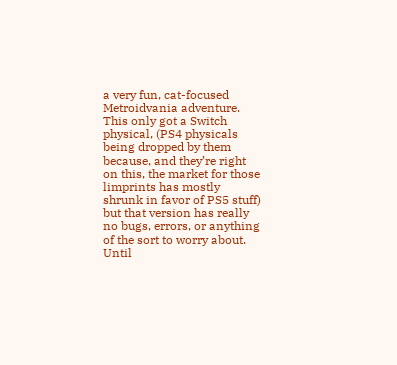a very fun, cat-focused Metroidvania adventure. This only got a Switch physical, (PS4 physicals being dropped by them because, and they’re right on this, the market for those limprints has mostly shrunk in favor of PS5 stuff) but that version has really no bugs, errors, or anything of the sort to worry about. Until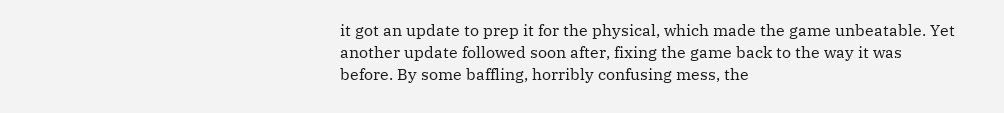it got an update to prep it for the physical, which made the game unbeatable. Yet another update followed soon after, fixing the game back to the way it was before. By some baffling, horribly confusing mess, the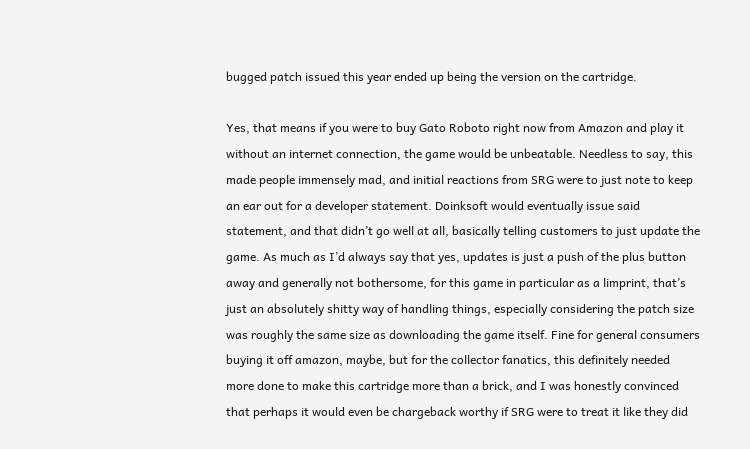bugged patch issued this year ended up being the version on the cartridge.

Yes, that means if you were to buy Gato Roboto right now from Amazon and play it without an internet connection, the game would be unbeatable. Needless to say, this made people immensely mad, and initial reactions from SRG were to just note to keep an ear out for a developer statement. Doinksoft would eventually issue said statement, and that didn’t go well at all, basically telling customers to just update the game. As much as I’d always say that yes, updates is just a push of the plus button away and generally not bothersome, for this game in particular as a limprint, that’s just an absolutely shitty way of handling things, especially considering the patch size was roughly the same size as downloading the game itself. Fine for general consumers buying it off amazon, maybe, but for the collector fanatics, this definitely needed more done to make this cartridge more than a brick, and I was honestly convinced that perhaps it would even be chargeback worthy if SRG were to treat it like they did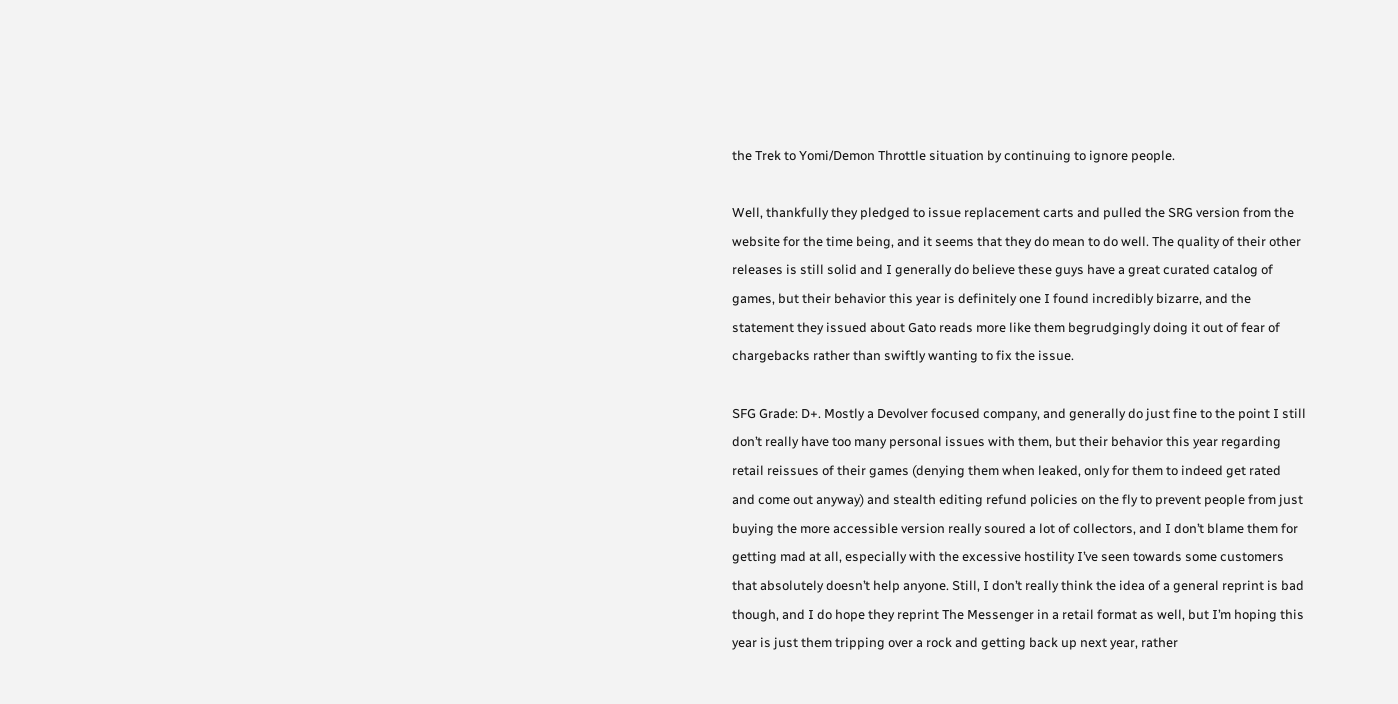the Trek to Yomi/Demon Throttle situation by continuing to ignore people.

Well, thankfully they pledged to issue replacement carts and pulled the SRG version from the website for the time being, and it seems that they do mean to do well. The quality of their other releases is still solid and I generally do believe these guys have a great curated catalog of games, but their behavior this year is definitely one I found incredibly bizarre, and the statement they issued about Gato reads more like them begrudgingly doing it out of fear of chargebacks rather than swiftly wanting to fix the issue.

SFG Grade: D+. Mostly a Devolver focused company, and generally do just fine to the point I still don’t really have too many personal issues with them, but their behavior this year regarding retail reissues of their games (denying them when leaked, only for them to indeed get rated and come out anyway) and stealth editing refund policies on the fly to prevent people from just buying the more accessible version really soured a lot of collectors, and I don’t blame them for getting mad at all, especially with the excessive hostility I’ve seen towards some customers that absolutely doesn’t help anyone. Still, I don’t really think the idea of a general reprint is bad though, and I do hope they reprint The Messenger in a retail format as well, but I’m hoping this year is just them tripping over a rock and getting back up next year, rather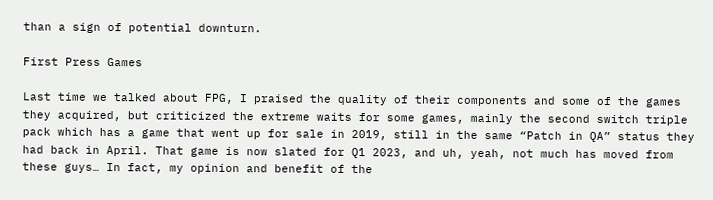than a sign of potential downturn.

First Press Games

Last time we talked about FPG, I praised the quality of their components and some of the games they acquired, but criticized the extreme waits for some games, mainly the second switch triple pack which has a game that went up for sale in 2019, still in the same “Patch in QA” status they had back in April. That game is now slated for Q1 2023, and uh, yeah, not much has moved from these guys… In fact, my opinion and benefit of the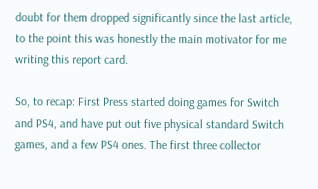doubt for them dropped significantly since the last article, to the point this was honestly the main motivator for me writing this report card.

So, to recap: First Press started doing games for Switch and PS4, and have put out five physical standard Switch games, and a few PS4 ones. The first three collector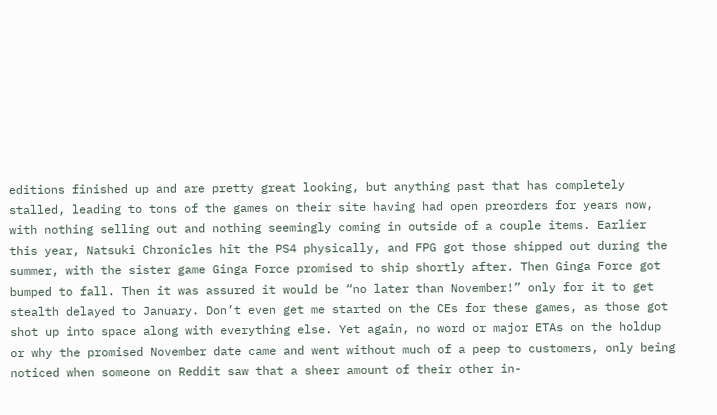editions finished up and are pretty great looking, but anything past that has completely stalled, leading to tons of the games on their site having had open preorders for years now, with nothing selling out and nothing seemingly coming in outside of a couple items. Earlier this year, Natsuki Chronicles hit the PS4 physically, and FPG got those shipped out during the summer, with the sister game Ginga Force promised to ship shortly after. Then Ginga Force got bumped to fall. Then it was assured it would be “no later than November!” only for it to get stealth delayed to January. Don’t even get me started on the CEs for these games, as those got shot up into space along with everything else. Yet again, no word or major ETAs on the holdup or why the promised November date came and went without much of a peep to customers, only being noticed when someone on Reddit saw that a sheer amount of their other in-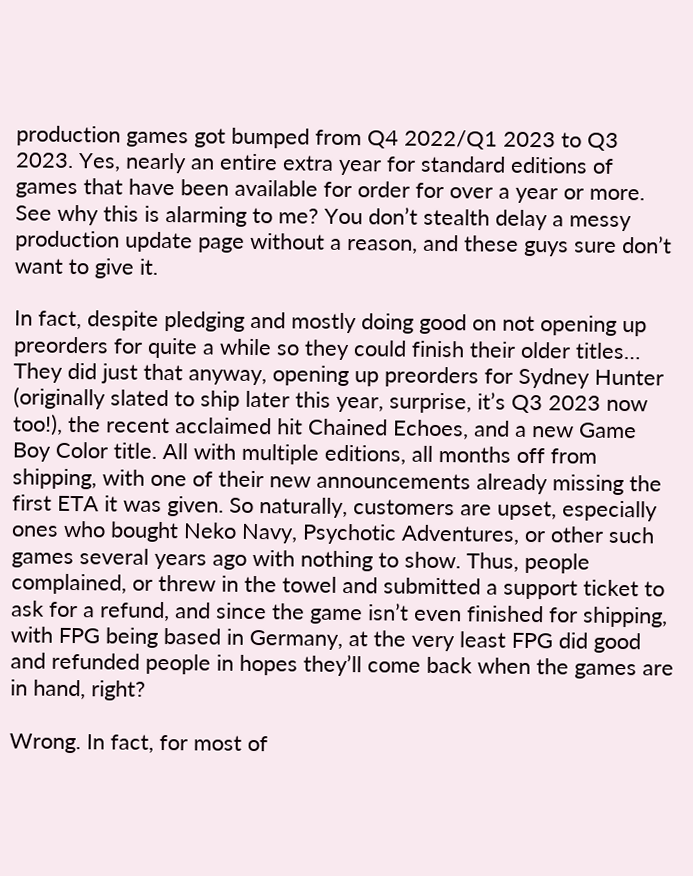production games got bumped from Q4 2022/Q1 2023 to Q3 2023. Yes, nearly an entire extra year for standard editions of games that have been available for order for over a year or more. See why this is alarming to me? You don’t stealth delay a messy production update page without a reason, and these guys sure don’t want to give it.

In fact, despite pledging and mostly doing good on not opening up preorders for quite a while so they could finish their older titles… They did just that anyway, opening up preorders for Sydney Hunter (originally slated to ship later this year, surprise, it’s Q3 2023 now too!), the recent acclaimed hit Chained Echoes, and a new Game Boy Color title. All with multiple editions, all months off from shipping, with one of their new announcements already missing the first ETA it was given. So naturally, customers are upset, especially ones who bought Neko Navy, Psychotic Adventures, or other such games several years ago with nothing to show. Thus, people complained, or threw in the towel and submitted a support ticket to ask for a refund, and since the game isn’t even finished for shipping, with FPG being based in Germany, at the very least FPG did good and refunded people in hopes they’ll come back when the games are in hand, right?

Wrong. In fact, for most of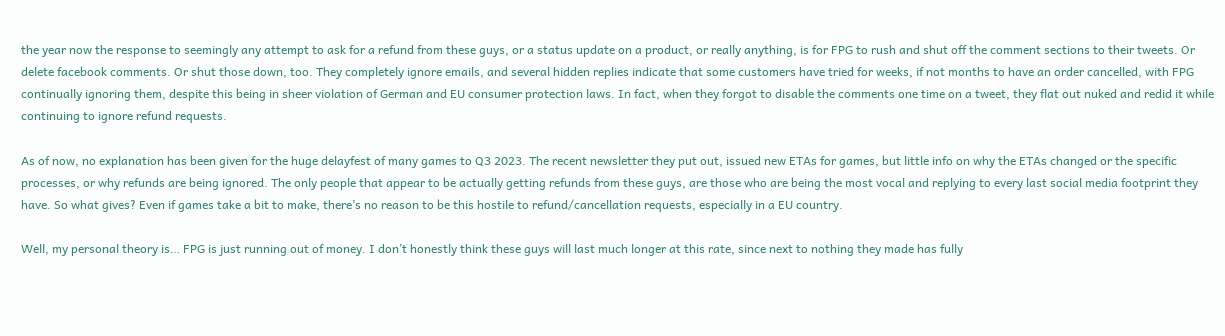the year now the response to seemingly any attempt to ask for a refund from these guys, or a status update on a product, or really anything, is for FPG to rush and shut off the comment sections to their tweets. Or delete facebook comments. Or shut those down, too. They completely ignore emails, and several hidden replies indicate that some customers have tried for weeks, if not months to have an order cancelled, with FPG continually ignoring them, despite this being in sheer violation of German and EU consumer protection laws. In fact, when they forgot to disable the comments one time on a tweet, they flat out nuked and redid it while continuing to ignore refund requests.

As of now, no explanation has been given for the huge delayfest of many games to Q3 2023. The recent newsletter they put out, issued new ETAs for games, but little info on why the ETAs changed or the specific processes, or why refunds are being ignored. The only people that appear to be actually getting refunds from these guys, are those who are being the most vocal and replying to every last social media footprint they have. So what gives? Even if games take a bit to make, there’s no reason to be this hostile to refund/cancellation requests, especially in a EU country.

Well, my personal theory is… FPG is just running out of money. I don’t honestly think these guys will last much longer at this rate, since next to nothing they made has fully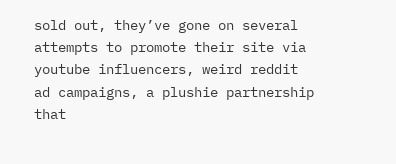sold out, they’ve gone on several attempts to promote their site via youtube influencers, weird reddit ad campaigns, a plushie partnership that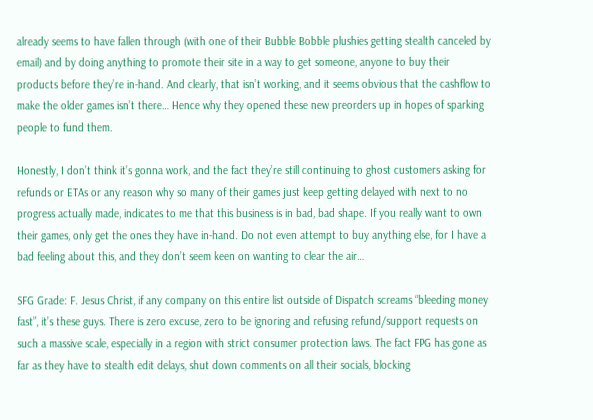already seems to have fallen through (with one of their Bubble Bobble plushies getting stealth canceled by email) and by doing anything to promote their site in a way to get someone, anyone to buy their products before they’re in-hand. And clearly, that isn’t working, and it seems obvious that the cashflow to make the older games isn’t there… Hence why they opened these new preorders up in hopes of sparking people to fund them.

Honestly, I don’t think it’s gonna work, and the fact they’re still continuing to ghost customers asking for refunds or ETAs or any reason why so many of their games just keep getting delayed with next to no progress actually made, indicates to me that this business is in bad, bad shape. If you really want to own their games, only get the ones they have in-hand. Do not even attempt to buy anything else, for I have a bad feeling about this, and they don’t seem keen on wanting to clear the air…

SFG Grade: F. Jesus Christ, if any company on this entire list outside of Dispatch screams “bleeding money fast”, it’s these guys. There is zero excuse, zero to be ignoring and refusing refund/support requests on such a massive scale, especially in a region with strict consumer protection laws. The fact FPG has gone as far as they have to stealth edit delays, shut down comments on all their socials, blocking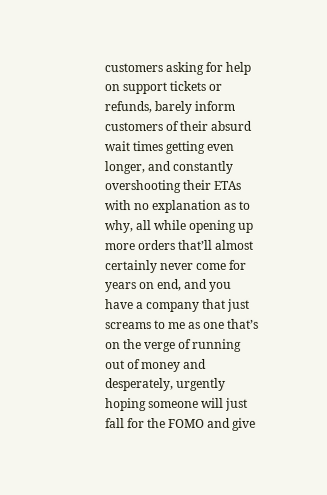customers asking for help on support tickets or refunds, barely inform customers of their absurd wait times getting even longer, and constantly overshooting their ETAs with no explanation as to why, all while opening up more orders that’ll almost certainly never come for years on end, and you have a company that just screams to me as one that’s on the verge of running out of money and desperately, urgently hoping someone will just fall for the FOMO and give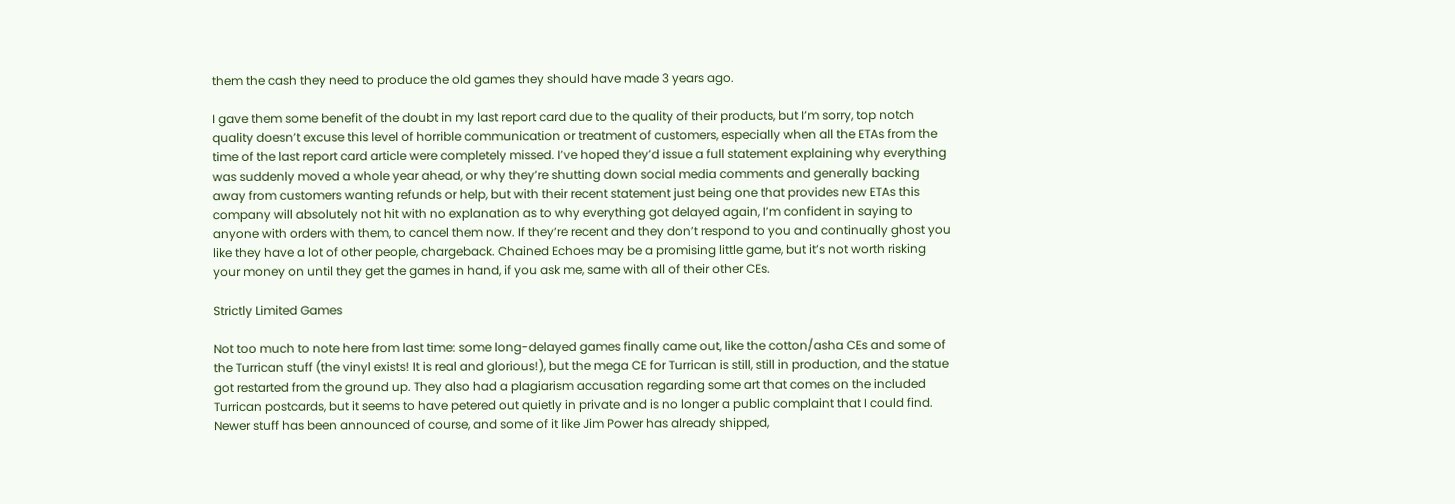them the cash they need to produce the old games they should have made 3 years ago.

I gave them some benefit of the doubt in my last report card due to the quality of their products, but I’m sorry, top notch quality doesn’t excuse this level of horrible communication or treatment of customers, especially when all the ETAs from the time of the last report card article were completely missed. I’ve hoped they’d issue a full statement explaining why everything was suddenly moved a whole year ahead, or why they’re shutting down social media comments and generally backing away from customers wanting refunds or help, but with their recent statement just being one that provides new ETAs this company will absolutely not hit with no explanation as to why everything got delayed again, I’m confident in saying to anyone with orders with them, to cancel them now. If they’re recent and they don’t respond to you and continually ghost you like they have a lot of other people, chargeback. Chained Echoes may be a promising little game, but it’s not worth risking your money on until they get the games in hand, if you ask me, same with all of their other CEs.

Strictly Limited Games

Not too much to note here from last time: some long-delayed games finally came out, like the cotton/asha CEs and some of the Turrican stuff (the vinyl exists! It is real and glorious!), but the mega CE for Turrican is still, still in production, and the statue got restarted from the ground up. They also had a plagiarism accusation regarding some art that comes on the included Turrican postcards, but it seems to have petered out quietly in private and is no longer a public complaint that I could find. Newer stuff has been announced of course, and some of it like Jim Power has already shipped,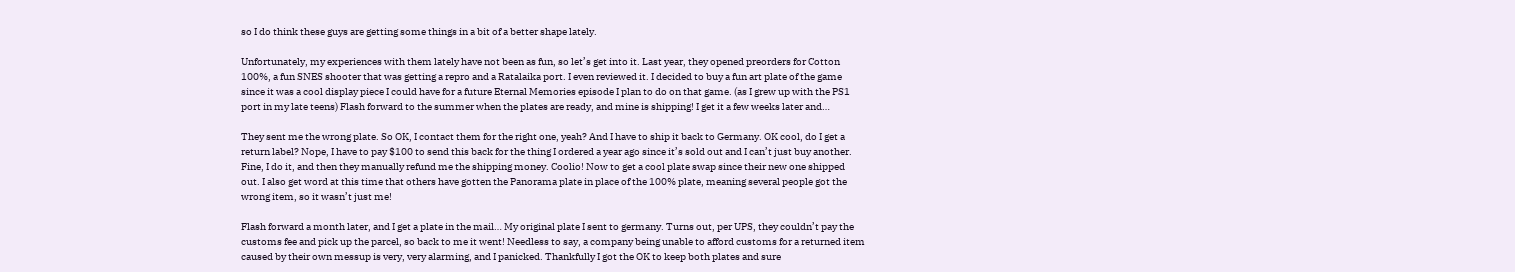so I do think these guys are getting some things in a bit of a better shape lately.

Unfortunately, my experiences with them lately have not been as fun, so let’s get into it. Last year, they opened preorders for Cotton 100%, a fun SNES shooter that was getting a repro and a Ratalaika port. I even reviewed it. I decided to buy a fun art plate of the game since it was a cool display piece I could have for a future Eternal Memories episode I plan to do on that game. (as I grew up with the PS1 port in my late teens) Flash forward to the summer when the plates are ready, and mine is shipping! I get it a few weeks later and…

They sent me the wrong plate. So OK, I contact them for the right one, yeah? And I have to ship it back to Germany. OK cool, do I get a return label? Nope, I have to pay $100 to send this back for the thing I ordered a year ago since it’s sold out and I can’t just buy another. Fine, I do it, and then they manually refund me the shipping money. Coolio! Now to get a cool plate swap since their new one shipped out. I also get word at this time that others have gotten the Panorama plate in place of the 100% plate, meaning several people got the wrong item, so it wasn’t just me!

Flash forward a month later, and I get a plate in the mail… My original plate I sent to germany. Turns out, per UPS, they couldn’t pay the customs fee and pick up the parcel, so back to me it went! Needless to say, a company being unable to afford customs for a returned item caused by their own messup is very, very alarming, and I panicked. Thankfully I got the OK to keep both plates and sure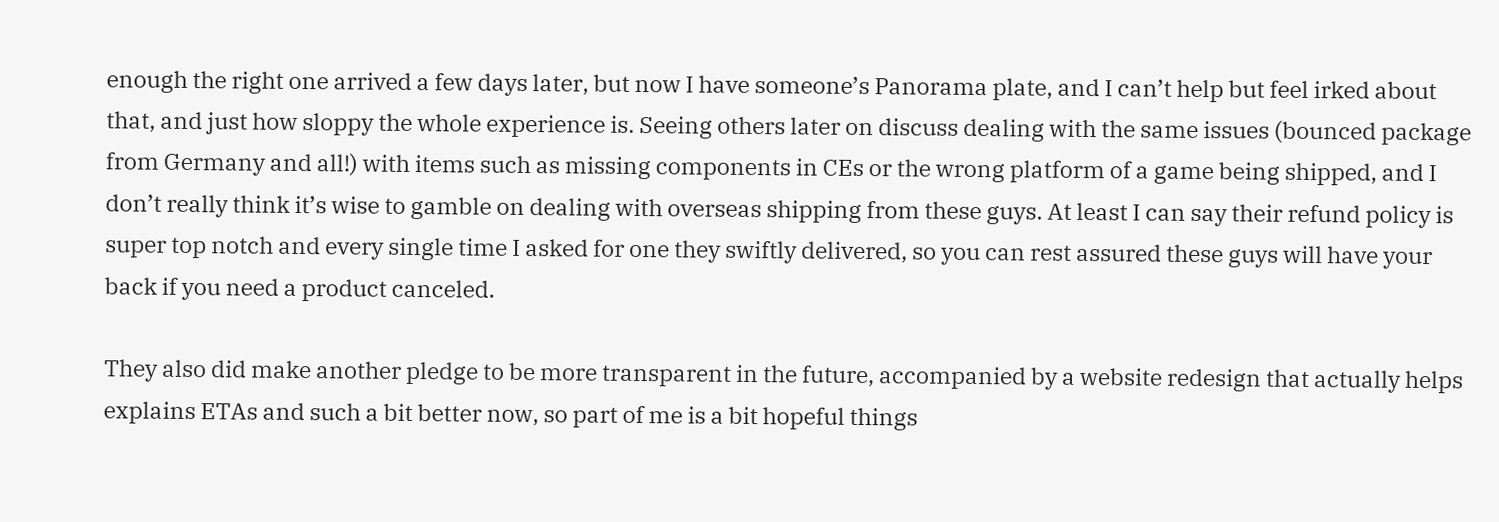enough the right one arrived a few days later, but now I have someone’s Panorama plate, and I can’t help but feel irked about that, and just how sloppy the whole experience is. Seeing others later on discuss dealing with the same issues (bounced package from Germany and all!) with items such as missing components in CEs or the wrong platform of a game being shipped, and I don’t really think it’s wise to gamble on dealing with overseas shipping from these guys. At least I can say their refund policy is super top notch and every single time I asked for one they swiftly delivered, so you can rest assured these guys will have your back if you need a product canceled.

They also did make another pledge to be more transparent in the future, accompanied by a website redesign that actually helps explains ETAs and such a bit better now, so part of me is a bit hopeful things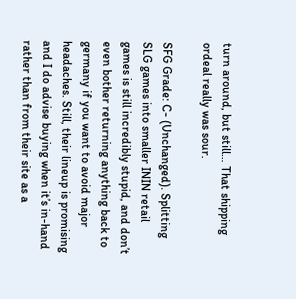turn around, but still… That shipping ordeal really was sour.

SFG Grade: C- (Unchanged). Splitting SLG games into smaller ININ retail games is still incredibly stupid, and don’t even bother returning anything back to germany if you want to avoid major headaches. Still, their lineup is promising and I do advise buying when it’s in-hand rather than from their site as a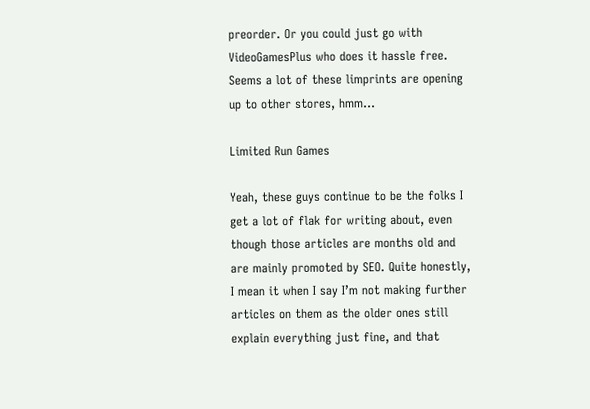preorder. Or you could just go with VideoGamesPlus who does it hassle free. Seems a lot of these limprints are opening up to other stores, hmm…

Limited Run Games

Yeah, these guys continue to be the folks I get a lot of flak for writing about, even though those articles are months old and are mainly promoted by SEO. Quite honestly, I mean it when I say I’m not making further articles on them as the older ones still explain everything just fine, and that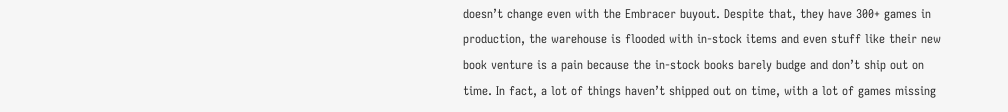doesn’t change even with the Embracer buyout. Despite that, they have 300+ games in production, the warehouse is flooded with in-stock items and even stuff like their new book venture is a pain because the in-stock books barely budge and don’t ship out on time. In fact, a lot of things haven’t shipped out on time, with a lot of games missing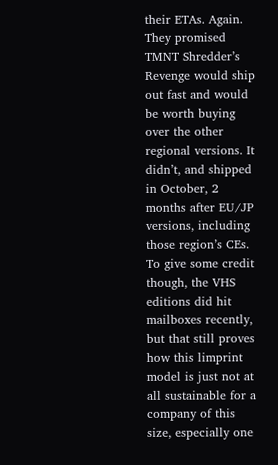their ETAs. Again. They promised TMNT Shredder’s Revenge would ship out fast and would be worth buying over the other regional versions. It didn’t, and shipped in October, 2 months after EU/JP versions, including those region’s CEs. To give some credit though, the VHS editions did hit mailboxes recently, but that still proves how this limprint model is just not at all sustainable for a company of this size, especially one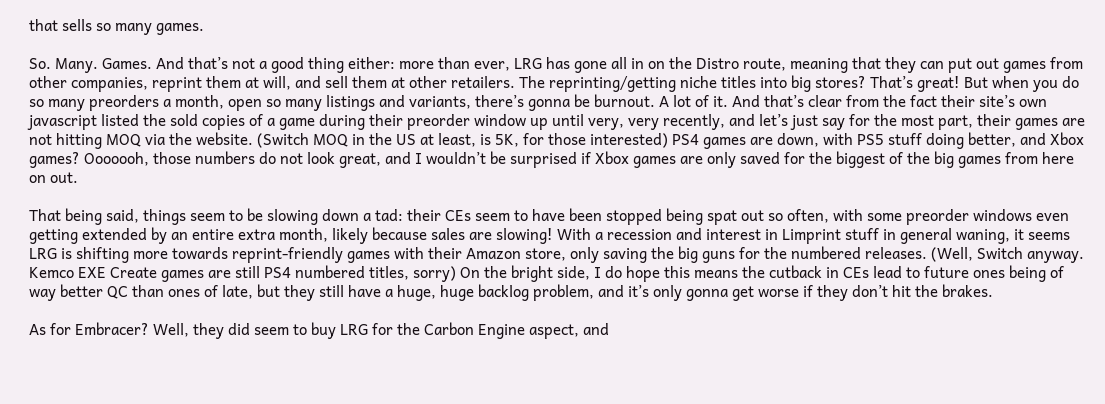that sells so many games.

So. Many. Games. And that’s not a good thing either: more than ever, LRG has gone all in on the Distro route, meaning that they can put out games from other companies, reprint them at will, and sell them at other retailers. The reprinting/getting niche titles into big stores? That’s great! But when you do so many preorders a month, open so many listings and variants, there’s gonna be burnout. A lot of it. And that’s clear from the fact their site’s own javascript listed the sold copies of a game during their preorder window up until very, very recently, and let’s just say for the most part, their games are not hitting MOQ via the website. (Switch MOQ in the US at least, is 5K, for those interested) PS4 games are down, with PS5 stuff doing better, and Xbox games? Ooooooh, those numbers do not look great, and I wouldn’t be surprised if Xbox games are only saved for the biggest of the big games from here on out.

That being said, things seem to be slowing down a tad: their CEs seem to have been stopped being spat out so often, with some preorder windows even getting extended by an entire extra month, likely because sales are slowing! With a recession and interest in Limprint stuff in general waning, it seems LRG is shifting more towards reprint-friendly games with their Amazon store, only saving the big guns for the numbered releases. (Well, Switch anyway. Kemco EXE Create games are still PS4 numbered titles, sorry) On the bright side, I do hope this means the cutback in CEs lead to future ones being of way better QC than ones of late, but they still have a huge, huge backlog problem, and it’s only gonna get worse if they don’t hit the brakes.

As for Embracer? Well, they did seem to buy LRG for the Carbon Engine aspect, and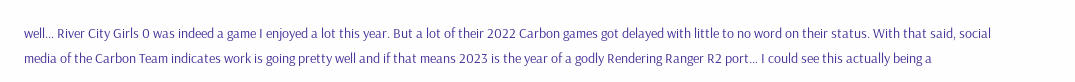well… River City Girls 0 was indeed a game I enjoyed a lot this year. But a lot of their 2022 Carbon games got delayed with little to no word on their status. With that said, social media of the Carbon Team indicates work is going pretty well and if that means 2023 is the year of a godly Rendering Ranger R2 port… I could see this actually being a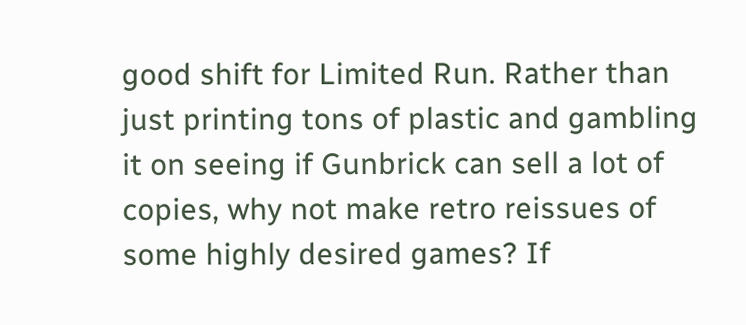good shift for Limited Run. Rather than just printing tons of plastic and gambling it on seeing if Gunbrick can sell a lot of copies, why not make retro reissues of some highly desired games? If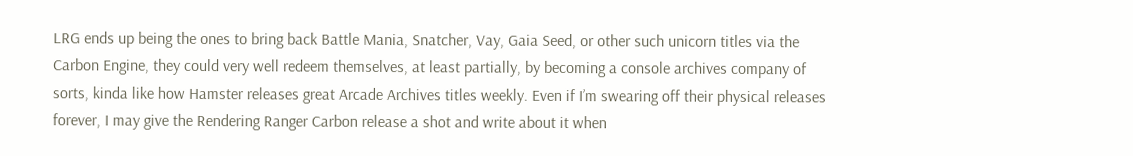LRG ends up being the ones to bring back Battle Mania, Snatcher, Vay, Gaia Seed, or other such unicorn titles via the Carbon Engine, they could very well redeem themselves, at least partially, by becoming a console archives company of sorts, kinda like how Hamster releases great Arcade Archives titles weekly. Even if I’m swearing off their physical releases forever, I may give the Rendering Ranger Carbon release a shot and write about it when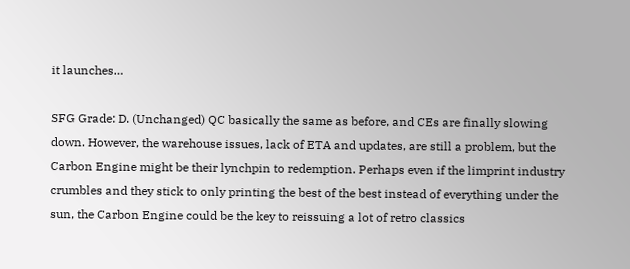it launches…

SFG Grade: D. (Unchanged) QC basically the same as before, and CEs are finally slowing down. However, the warehouse issues, lack of ETA and updates, are still a problem, but the Carbon Engine might be their lynchpin to redemption. Perhaps even if the limprint industry crumbles and they stick to only printing the best of the best instead of everything under the sun, the Carbon Engine could be the key to reissuing a lot of retro classics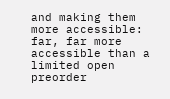and making them more accessible: far, far more accessible than a limited open preorder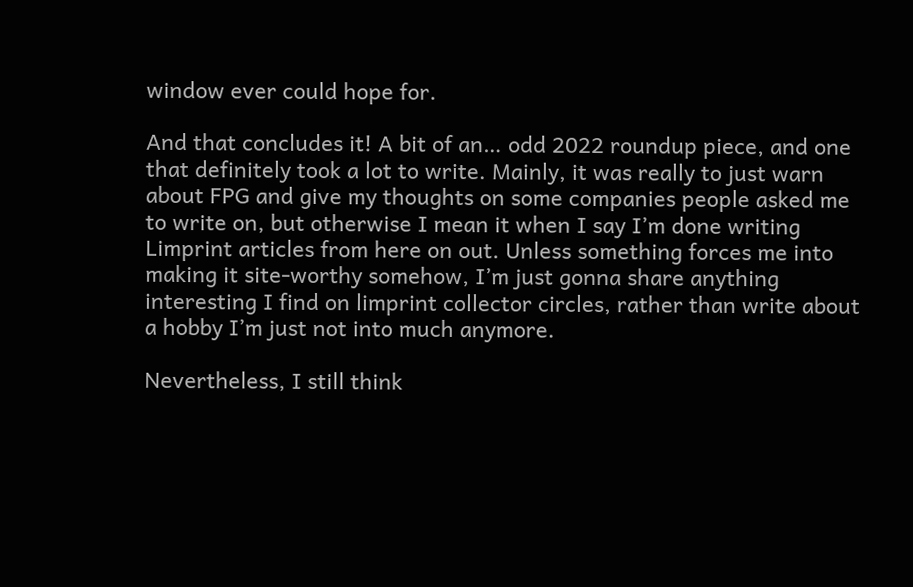window ever could hope for.

And that concludes it! A bit of an… odd 2022 roundup piece, and one that definitely took a lot to write. Mainly, it was really to just warn about FPG and give my thoughts on some companies people asked me to write on, but otherwise I mean it when I say I’m done writing Limprint articles from here on out. Unless something forces me into making it site-worthy somehow, I’m just gonna share anything interesting I find on limprint collector circles, rather than write about a hobby I’m just not into much anymore.

Nevertheless, I still think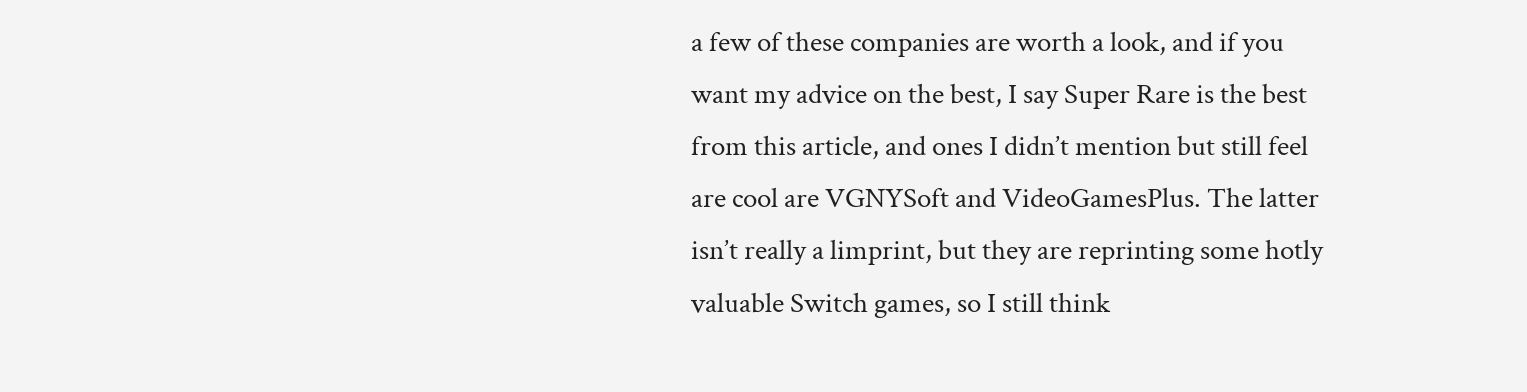a few of these companies are worth a look, and if you want my advice on the best, I say Super Rare is the best from this article, and ones I didn’t mention but still feel are cool are VGNYSoft and VideoGamesPlus. The latter isn’t really a limprint, but they are reprinting some hotly valuable Switch games, so I still think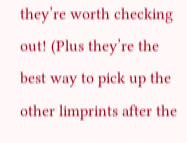they’re worth checking out! (Plus they’re the best way to pick up the other limprints after the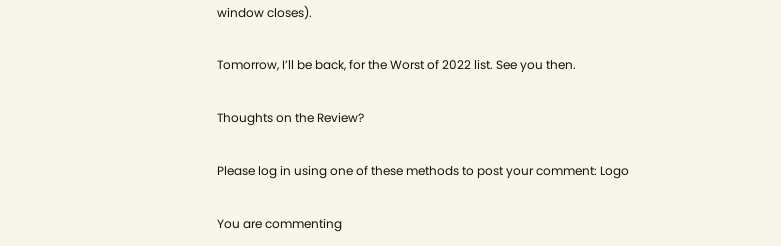window closes).

Tomorrow, I’ll be back, for the Worst of 2022 list. See you then.

Thoughts on the Review?

Please log in using one of these methods to post your comment: Logo

You are commenting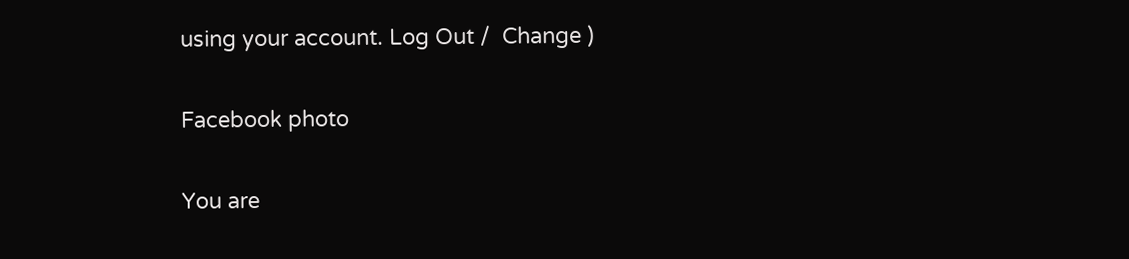using your account. Log Out /  Change )

Facebook photo

You are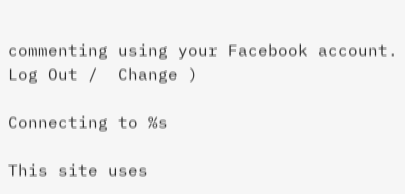commenting using your Facebook account. Log Out /  Change )

Connecting to %s

This site uses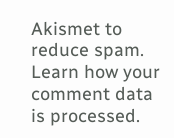Akismet to reduce spam. Learn how your comment data is processed.